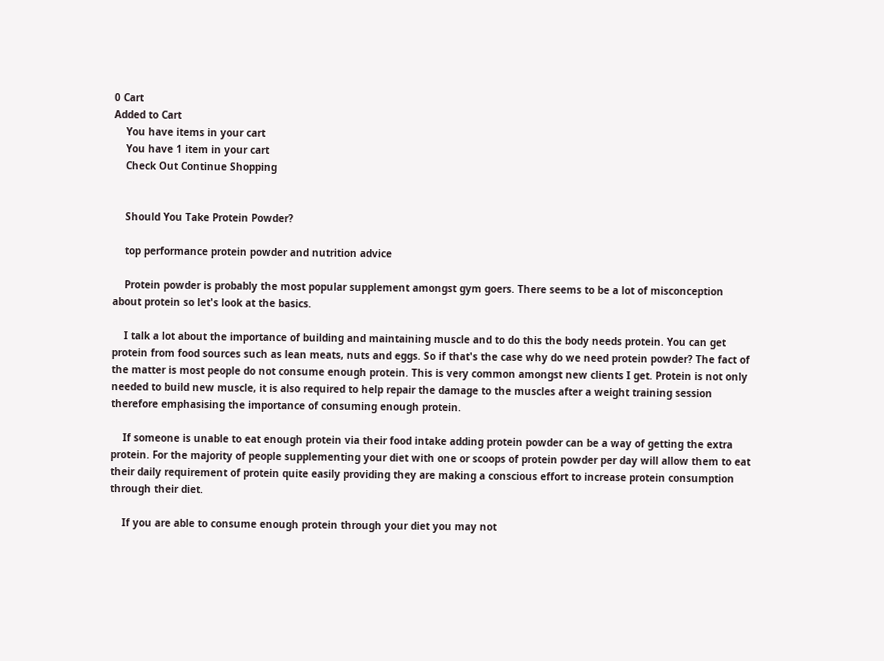0 Cart
Added to Cart
    You have items in your cart
    You have 1 item in your cart
    Check Out Continue Shopping


    Should You Take Protein Powder?

    top performance protein powder and nutrition advice

    Protein powder is probably the most popular supplement amongst gym goers. There seems to be a lot of misconception about protein so let's look at the basics.

    I talk a lot about the importance of building and maintaining muscle and to do this the body needs protein. You can get protein from food sources such as lean meats, nuts and eggs. So if that's the case why do we need protein powder? The fact of the matter is most people do not consume enough protein. This is very common amongst new clients I get. Protein is not only needed to build new muscle, it is also required to help repair the damage to the muscles after a weight training session therefore emphasising the importance of consuming enough protein.

    If someone is unable to eat enough protein via their food intake adding protein powder can be a way of getting the extra protein. For the majority of people supplementing your diet with one or scoops of protein powder per day will allow them to eat their daily requirement of protein quite easily providing they are making a conscious effort to increase protein consumption through their diet.

    If you are able to consume enough protein through your diet you may not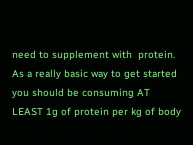need to supplement with  protein. As a really basic way to get started you should be consuming AT LEAST 1g of protein per kg of body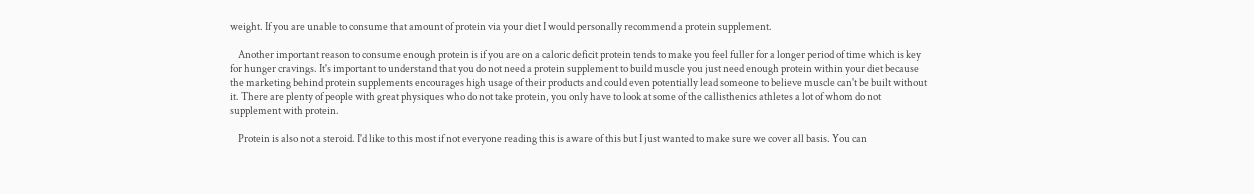weight. If you are unable to consume that amount of protein via your diet I would personally recommend a protein supplement.

    Another important reason to consume enough protein is if you are on a caloric deficit protein tends to make you feel fuller for a longer period of time which is key for hunger cravings. It's important to understand that you do not need a protein supplement to build muscle you just need enough protein within your diet because the marketing behind protein supplements encourages high usage of their products and could even potentially lead someone to believe muscle can't be built without it. There are plenty of people with great physiques who do not take protein, you only have to look at some of the callisthenics athletes a lot of whom do not supplement with protein.

    Protein is also not a steroid. I'd like to this most if not everyone reading this is aware of this but I just wanted to make sure we cover all basis. You can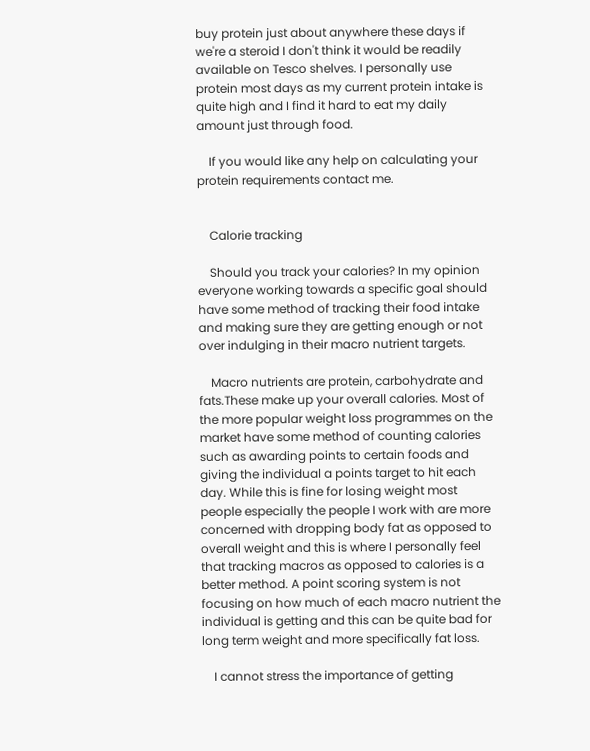buy protein just about anywhere these days if we're a steroid I don't think it would be readily available on Tesco shelves. I personally use protein most days as my current protein intake is quite high and I find it hard to eat my daily amount just through food.

    If you would like any help on calculating your protein requirements contact me.


    Calorie tracking

    Should you track your calories? In my opinion everyone working towards a specific goal should have some method of tracking their food intake and making sure they are getting enough or not over indulging in their macro nutrient targets.

    Macro nutrients are protein, carbohydrate and fats.These make up your overall calories. Most of the more popular weight loss programmes on the market have some method of counting calories such as awarding points to certain foods and giving the individual a points target to hit each day. While this is fine for losing weight most people especially the people I work with are more concerned with dropping body fat as opposed to overall weight and this is where I personally feel that tracking macros as opposed to calories is a better method. A point scoring system is not focusing on how much of each macro nutrient the individual is getting and this can be quite bad for long term weight and more specifically fat loss.

    I cannot stress the importance of getting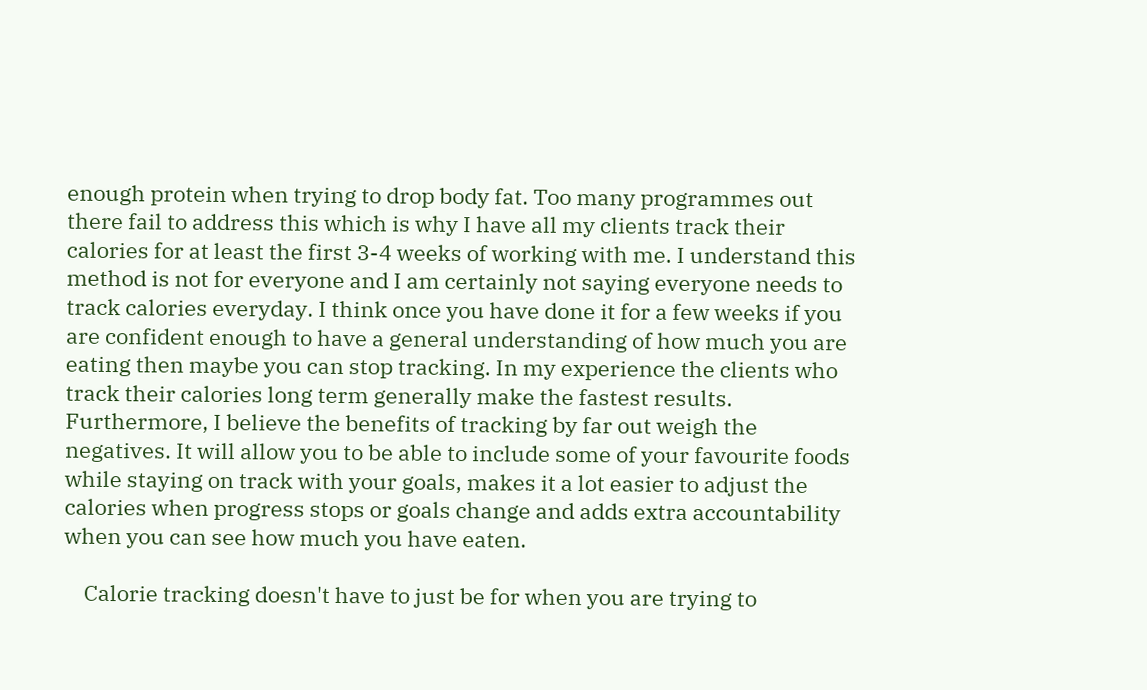enough protein when trying to drop body fat. Too many programmes out there fail to address this which is why I have all my clients track their calories for at least the first 3-4 weeks of working with me. I understand this method is not for everyone and I am certainly not saying everyone needs to track calories everyday. I think once you have done it for a few weeks if you are confident enough to have a general understanding of how much you are eating then maybe you can stop tracking. In my experience the clients who track their calories long term generally make the fastest results. Furthermore, I believe the benefits of tracking by far out weigh the negatives. It will allow you to be able to include some of your favourite foods while staying on track with your goals, makes it a lot easier to adjust the calories when progress stops or goals change and adds extra accountability when you can see how much you have eaten.

    Calorie tracking doesn't have to just be for when you are trying to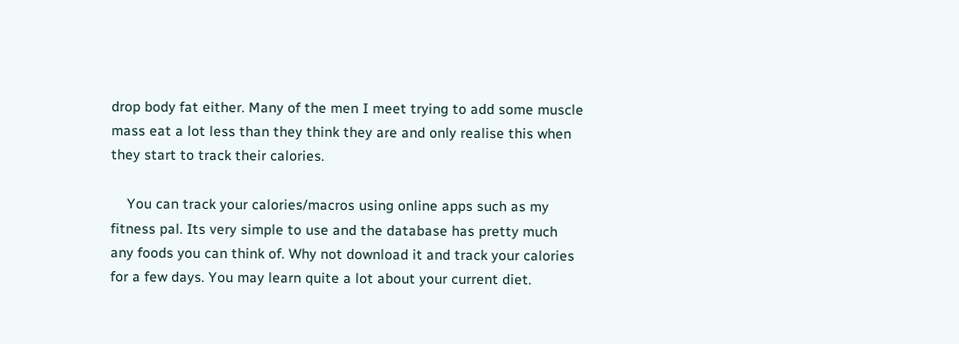drop body fat either. Many of the men I meet trying to add some muscle mass eat a lot less than they think they are and only realise this when they start to track their calories.

    You can track your calories/macros using online apps such as my fitness pal. Its very simple to use and the database has pretty much any foods you can think of. Why not download it and track your calories for a few days. You may learn quite a lot about your current diet.